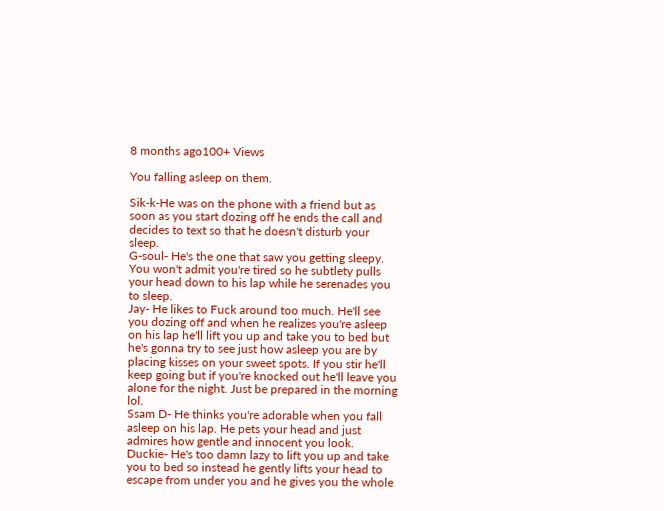8 months ago100+ Views

You falling asleep on them.

Sik-k-He was on the phone with a friend but as soon as you start dozing off he ends the call and decides to text so that he doesn't disturb your sleep.
G-soul- He's the one that saw you getting sleepy. You won't admit you're tired so he subtlety pulls your head down to his lap while he serenades you to sleep.
Jay- He likes to Fuck around too much. He'll see you dozing off and when he realizes you're asleep on his lap he'll lift you up and take you to bed but he's gonna try to see just how asleep you are by placing kisses on your sweet spots. If you stir he'll keep going but if you're knocked out he'll leave you alone for the night. Just be prepared in the morning lol.
Ssam D- He thinks you're adorable when you fall asleep on his lap. He pets your head and just admires how gentle and innocent you look.
Duckie- He's too damn lazy to lift you up and take you to bed so instead he gently lifts your head to escape from under you and he gives you the whole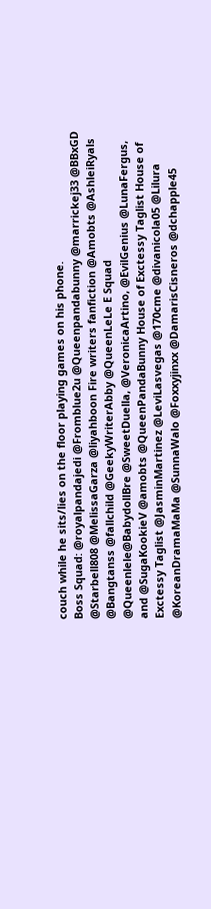couch while he sits/lies on the floor playing games on his phone.
Boss Squad: @royalpandajedi @Fromblue2u @Queenpandabunny @marrickej33 @BBxGD @Starbell808 @MelissaGarza @liyahboon Fire writers fanfiction @Amobts @AshleiRyals @Bangtanss @fallchild @GeekyWriterAbby @QueenLeLe E Squad @Queenlele@BabydollBre @SweetDuella, @VeronicaArtino, @EvilGenius @LunaFergus, and @SugaKookieV @amobts @QueenPandaBunny House of Exctessy Taglist House of Exctessy Taglist @JasminMartinez @LeviLasvegas @170cme @divanicola05 @Lilura @KoreanDramaMaMa @SunnaWalo @Foxxyjinxx @DamarisCisneros @dchapple45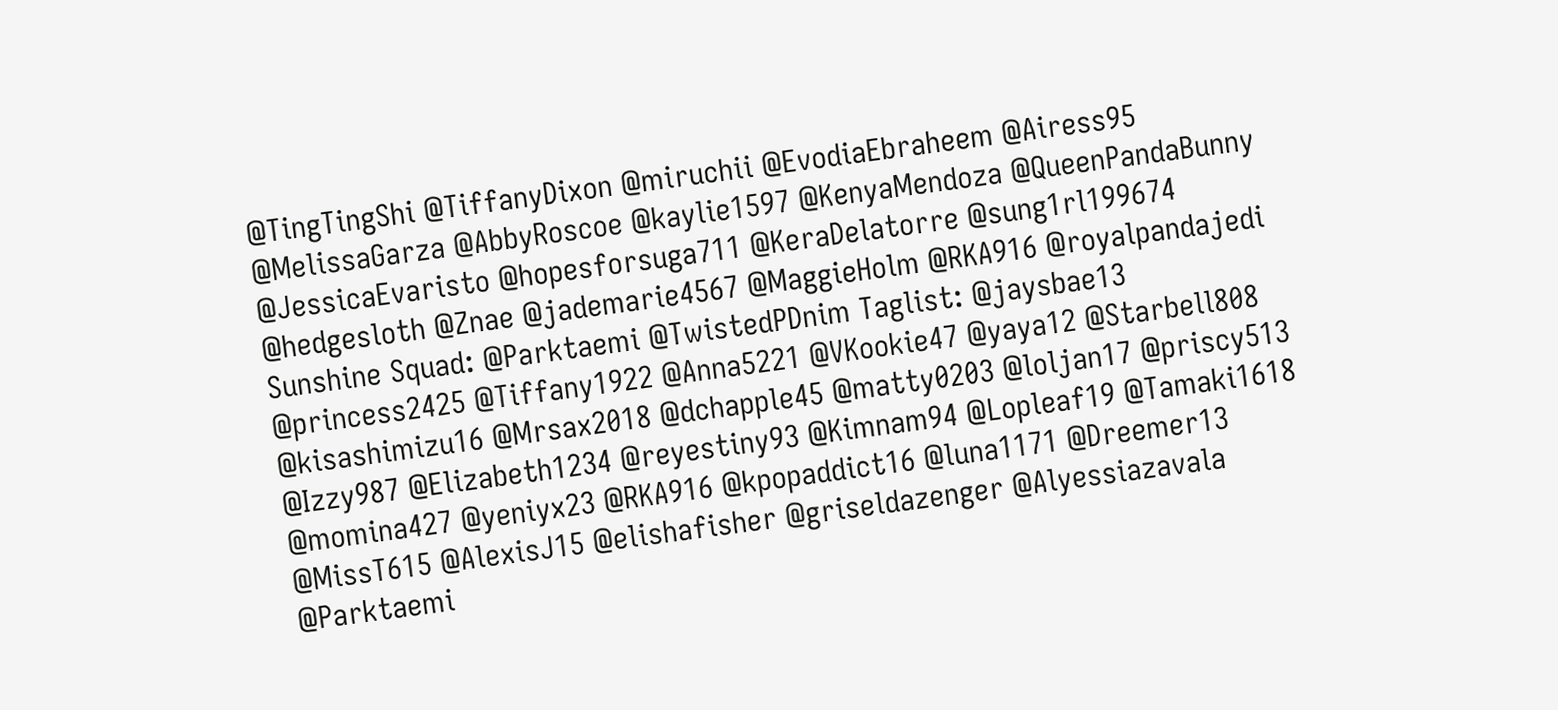@TingTingShi @TiffanyDixon @miruchii @EvodiaEbraheem @Airess95 @MelissaGarza @AbbyRoscoe @kaylie1597 @KenyaMendoza @QueenPandaBunny @JessicaEvaristo @hopesforsuga711 @KeraDelatorre @sung1rl199674 @hedgesloth @Znae @jademarie4567 @MaggieHolm @RKA916 @royalpandajedi Sunshine Squad: @Parktaemi @TwistedPDnim Taglist: @jaysbae13 @princess2425 @Tiffany1922 @Anna5221 @VKookie47 @yaya12 @Starbell808 @kisashimizu16 @Mrsax2018 @dchapple45 @matty0203 @loljan17 @priscy513 @Izzy987 @Elizabeth1234 @reyestiny93 @Kimnam94 @Lopleaf19 @Tamaki1618 @momina427 @yeniyx23 @RKA916 @kpopaddict16 @luna1171 @Dreemer13 @MissT615 @AlexisJ15 @elishafisher @griseldazenger @Alyessiazavala @Parktaemi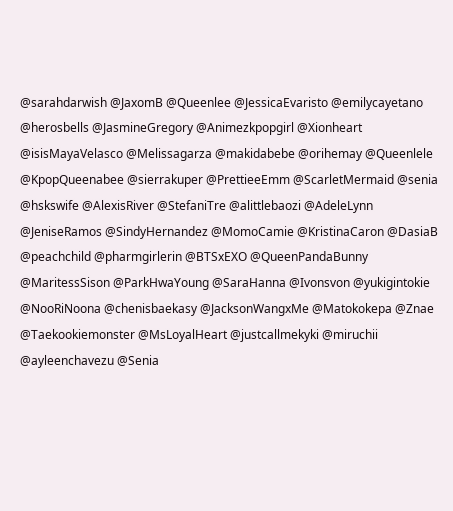@sarahdarwish @JaxomB @Queenlee @JessicaEvaristo @emilycayetano @herosbells @JasmineGregory @Animezkpopgirl @Xionheart @isisMayaVelasco @Melissagarza @makidabebe @orihemay @Queenlele @KpopQueenabee @sierrakuper @PrettieeEmm @ScarletMermaid @senia @hskswife @AlexisRiver @StefaniTre @alittlebaozi @AdeleLynn @JeniseRamos @SindyHernandez @MomoCamie @KristinaCaron @DasiaB @peachchild @pharmgirlerin @BTSxEXO @QueenPandaBunny @MaritessSison @ParkHwaYoung @SaraHanna @Ivonsvon @yukigintokie @NooRiNoona @chenisbaekasy @JacksonWangxMe @Matokokepa @Znae @Taekookiemonster @MsLoyalHeart @justcallmekyki @miruchii @ayleenchavezu @Senia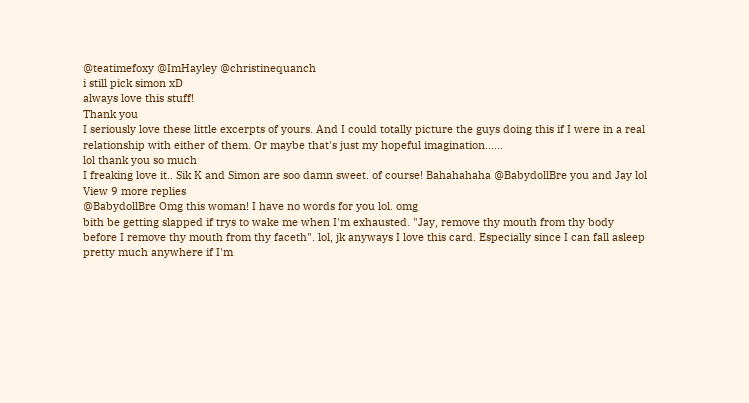@teatimefoxy @ImHayley @christinequanch
i still pick simon xD
always love this stuff!
Thank you
I seriously love these little excerpts of yours. And I could totally picture the guys doing this if I were in a real relationship with either of them. Or maybe that's just my hopeful imagination......
lol thank you so much
I freaking love it.. Sik K and Simon are soo damn sweet. of course! Bahahahaha @BabydollBre you and Jay lol
View 9 more replies
@BabydollBre Omg this woman! I have no words for you lol. omg
bith be getting slapped if trys to wake me when I'm exhausted. "Jay, remove thy mouth from thy body before I remove thy mouth from thy faceth". lol, jk anyways I love this card. Especially since I can fall asleep pretty much anywhere if I'm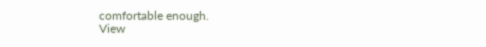comfortable enough.
View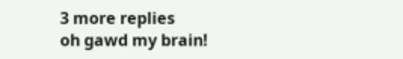3 more replies
oh gawd my brain!